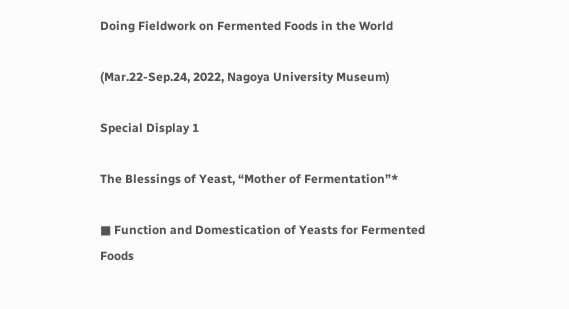Doing Fieldwork on Fermented Foods in the World

(Mar.22-Sep.24, 2022, Nagoya University Museum)

Special Display 1

The Blessings of Yeast, “Mother of Fermentation”*

■ Function and Domestication of Yeasts for Fermented Foods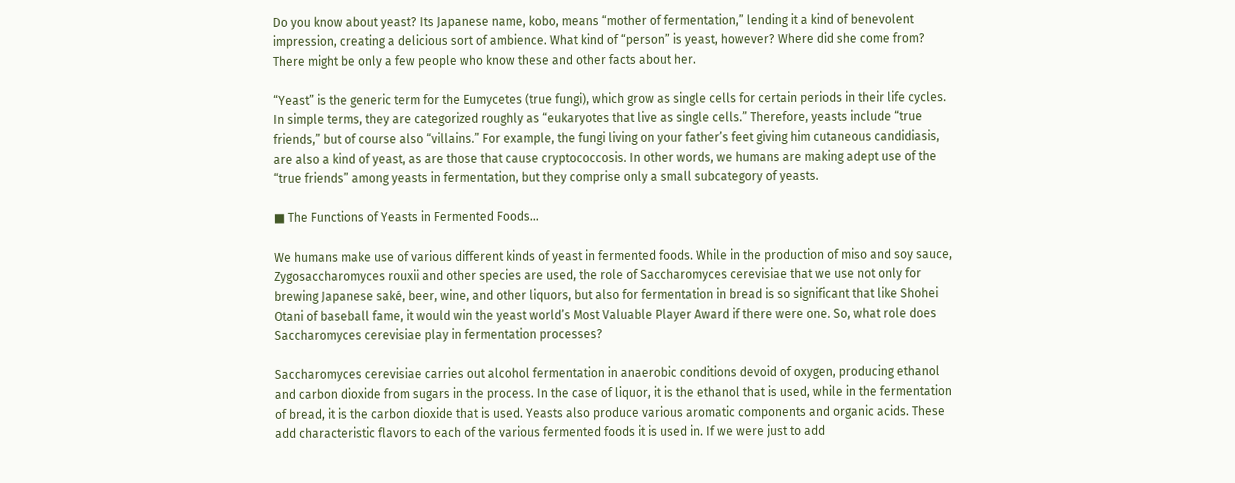Do you know about yeast? Its Japanese name, kobo, means “mother of fermentation,” lending it a kind of benevolent impression, creating a delicious sort of ambience. What kind of “person” is yeast, however? Where did she come from? There might be only a few people who know these and other facts about her.

“Yeast” is the generic term for the Eumycetes (true fungi), which grow as single cells for certain periods in their life cycles. In simple terms, they are categorized roughly as “eukaryotes that live as single cells.” Therefore, yeasts include “true friends,” but of course also “villains.” For example, the fungi living on your father’s feet giving him cutaneous candidiasis, are also a kind of yeast, as are those that cause cryptococcosis. In other words, we humans are making adept use of the “true friends” among yeasts in fermentation, but they comprise only a small subcategory of yeasts.

■ The Functions of Yeasts in Fermented Foods…

We humans make use of various different kinds of yeast in fermented foods. While in the production of miso and soy sauce, Zygosaccharomyces rouxii and other species are used, the role of Saccharomyces cerevisiae that we use not only for brewing Japanese saké, beer, wine, and other liquors, but also for fermentation in bread is so significant that like Shohei Otani of baseball fame, it would win the yeast world’s Most Valuable Player Award if there were one. So, what role does Saccharomyces cerevisiae play in fermentation processes?

Saccharomyces cerevisiae carries out alcohol fermentation in anaerobic conditions devoid of oxygen, producing ethanol and carbon dioxide from sugars in the process. In the case of liquor, it is the ethanol that is used, while in the fermentation of bread, it is the carbon dioxide that is used. Yeasts also produce various aromatic components and organic acids. These add characteristic flavors to each of the various fermented foods it is used in. If we were just to add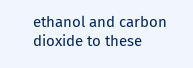ethanol and carbon dioxide to these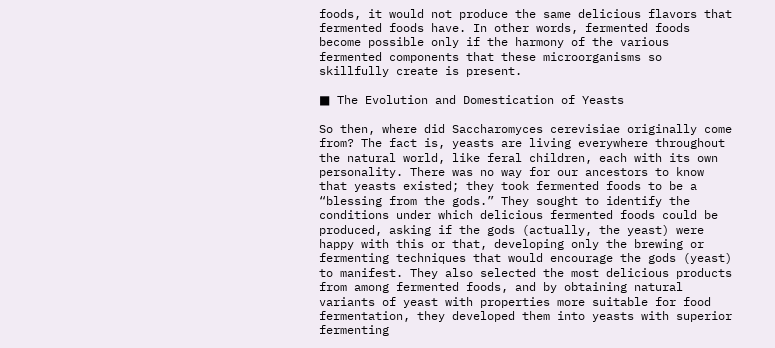foods, it would not produce the same delicious flavors that fermented foods have. In other words, fermented foods become possible only if the harmony of the various fermented components that these microorganisms so skillfully create is present.

■ The Evolution and Domestication of Yeasts

So then, where did Saccharomyces cerevisiae originally come from? The fact is, yeasts are living everywhere throughout the natural world, like feral children, each with its own personality. There was no way for our ancestors to know that yeasts existed; they took fermented foods to be a “blessing from the gods.” They sought to identify the conditions under which delicious fermented foods could be produced, asking if the gods (actually, the yeast) were happy with this or that, developing only the brewing or fermenting techniques that would encourage the gods (yeast) to manifest. They also selected the most delicious products from among fermented foods, and by obtaining natural variants of yeast with properties more suitable for food fermentation, they developed them into yeasts with superior fermenting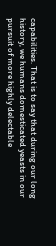capabilities. That is to say that during our long history, we humans domesticated yeasts in our pursuit of more highly delectable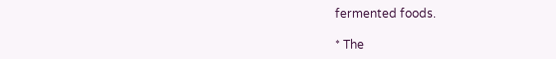fermented foods.

* The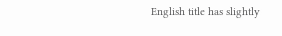English title has slightly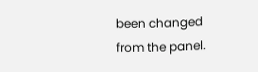been changed from the panel.